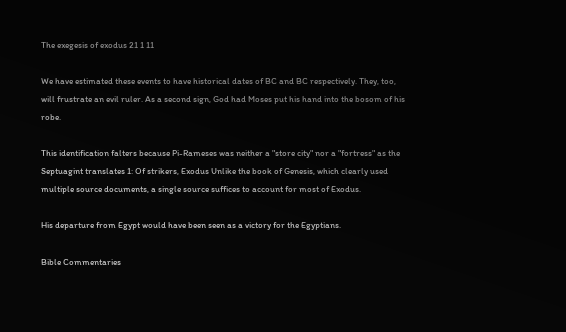The exegesis of exodus 21 1 11

We have estimated these events to have historical dates of BC and BC respectively. They, too, will frustrate an evil ruler. As a second sign, God had Moses put his hand into the bosom of his robe.

This identification falters because Pi-Rameses was neither a "store city" nor a "fortress" as the Septuagint translates 1: Of strikers, Exodus Unlike the book of Genesis, which clearly used multiple source documents, a single source suffices to account for most of Exodus.

His departure from Egypt would have been seen as a victory for the Egyptians.

Bible Commentaries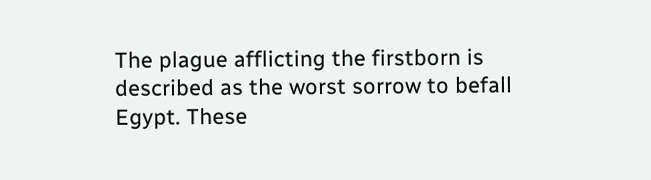The plague afflicting the firstborn is described as the worst sorrow to befall Egypt. These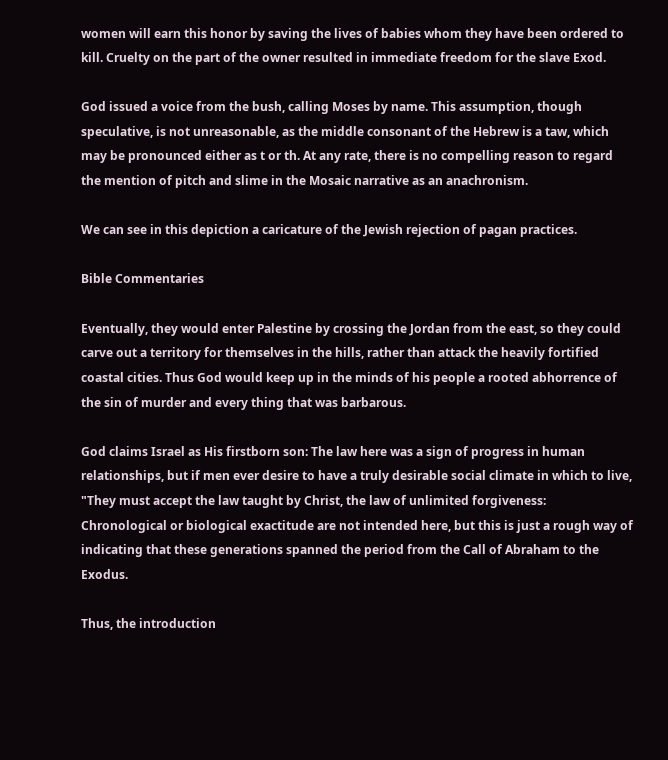women will earn this honor by saving the lives of babies whom they have been ordered to kill. Cruelty on the part of the owner resulted in immediate freedom for the slave Exod.

God issued a voice from the bush, calling Moses by name. This assumption, though speculative, is not unreasonable, as the middle consonant of the Hebrew is a taw, which may be pronounced either as t or th. At any rate, there is no compelling reason to regard the mention of pitch and slime in the Mosaic narrative as an anachronism.

We can see in this depiction a caricature of the Jewish rejection of pagan practices.

Bible Commentaries

Eventually, they would enter Palestine by crossing the Jordan from the east, so they could carve out a territory for themselves in the hills, rather than attack the heavily fortified coastal cities. Thus God would keep up in the minds of his people a rooted abhorrence of the sin of murder and every thing that was barbarous.

God claims Israel as His firstborn son: The law here was a sign of progress in human relationships, but if men ever desire to have a truly desirable social climate in which to live, "They must accept the law taught by Christ, the law of unlimited forgiveness: Chronological or biological exactitude are not intended here, but this is just a rough way of indicating that these generations spanned the period from the Call of Abraham to the Exodus.

Thus, the introduction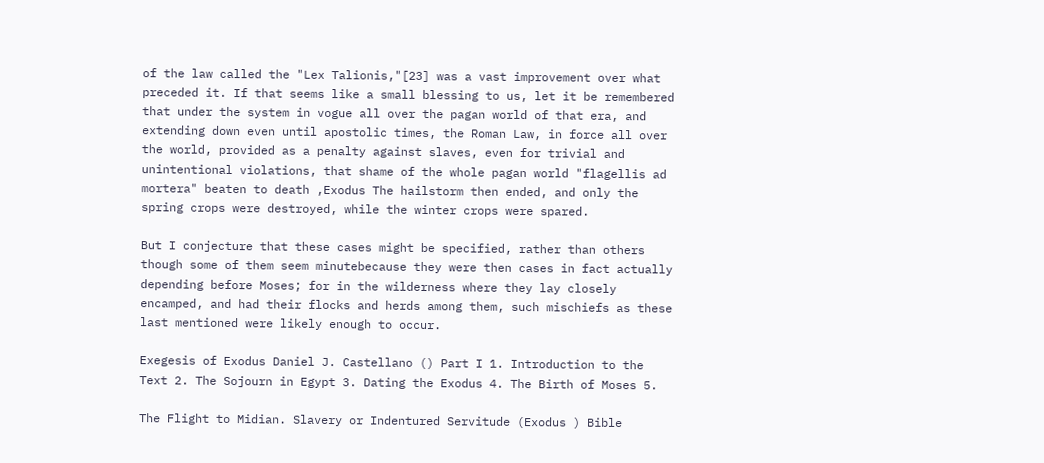of the law called the "Lex Talionis,"[23] was a vast improvement over what preceded it. If that seems like a small blessing to us, let it be remembered that under the system in vogue all over the pagan world of that era, and extending down even until apostolic times, the Roman Law, in force all over the world, provided as a penalty against slaves, even for trivial and unintentional violations, that shame of the whole pagan world "flagellis ad mortera" beaten to death ,Exodus The hailstorm then ended, and only the spring crops were destroyed, while the winter crops were spared.

But I conjecture that these cases might be specified, rather than others though some of them seem minutebecause they were then cases in fact actually depending before Moses; for in the wilderness where they lay closely encamped, and had their flocks and herds among them, such mischiefs as these last mentioned were likely enough to occur.

Exegesis of Exodus Daniel J. Castellano () Part I 1. Introduction to the Text 2. The Sojourn in Egypt 3. Dating the Exodus 4. The Birth of Moses 5.

The Flight to Midian. Slavery or Indentured Servitude (Exodus ) Bible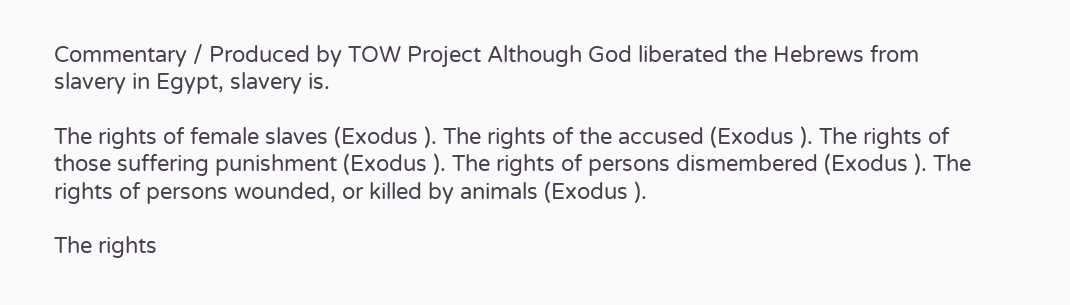Commentary / Produced by TOW Project Although God liberated the Hebrews from slavery in Egypt, slavery is.

The rights of female slaves (Exodus ). The rights of the accused (Exodus ). The rights of those suffering punishment (Exodus ). The rights of persons dismembered (Exodus ). The rights of persons wounded, or killed by animals (Exodus ).

The rights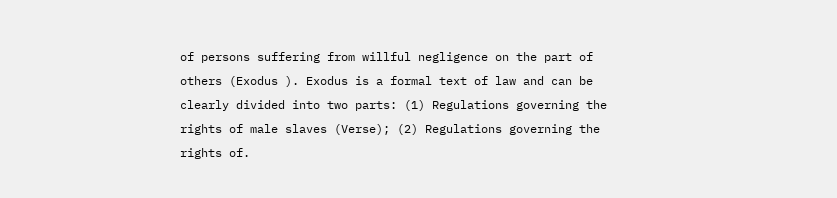of persons suffering from willful negligence on the part of others (Exodus ). Exodus is a formal text of law and can be clearly divided into two parts: (1) Regulations governing the rights of male slaves (Verse); (2) Regulations governing the rights of.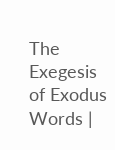The Exegesis of Exodus Words |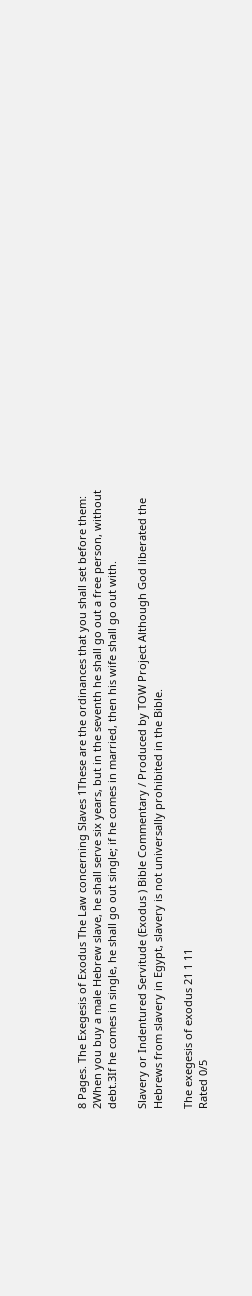8 Pages. The Exegesis of Exodus The Law concerning Slaves 1These are the ordinances that you shall set before them: 2When you buy a male Hebrew slave, he shall serve six years, but in the seventh he shall go out a free person, without debt.3If he comes in single, he shall go out single; if he comes in married, then his wife shall go out with.

Slavery or Indentured Servitude (Exodus ) Bible Commentary / Produced by TOW Project Although God liberated the Hebrews from slavery in Egypt, slavery is not universally prohibited in the Bible.

The exegesis of exodus 21 1 11
Rated 0/5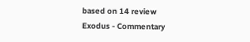based on 14 review
Exodus - Commentary